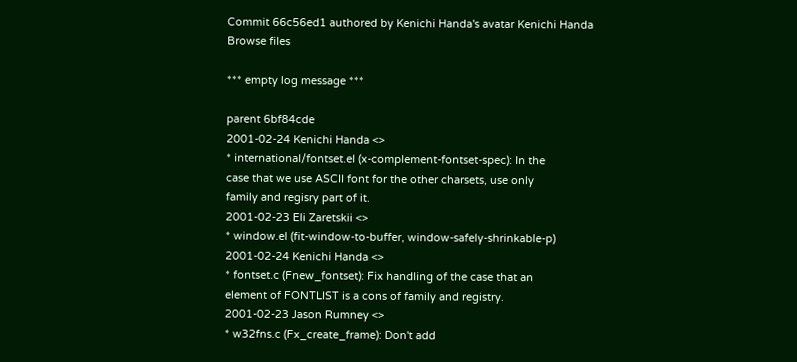Commit 66c56ed1 authored by Kenichi Handa's avatar Kenichi Handa
Browse files

*** empty log message ***

parent 6bf84cde
2001-02-24 Kenichi Handa <>
* international/fontset.el (x-complement-fontset-spec): In the
case that we use ASCII font for the other charsets, use only
family and regisry part of it.
2001-02-23 Eli Zaretskii <>
* window.el (fit-window-to-buffer, window-safely-shrinkable-p)
2001-02-24 Kenichi Handa <>
* fontset.c (Fnew_fontset): Fix handling of the case that an
element of FONTLIST is a cons of family and registry.
2001-02-23 Jason Rumney <>
* w32fns.c (Fx_create_frame): Don't add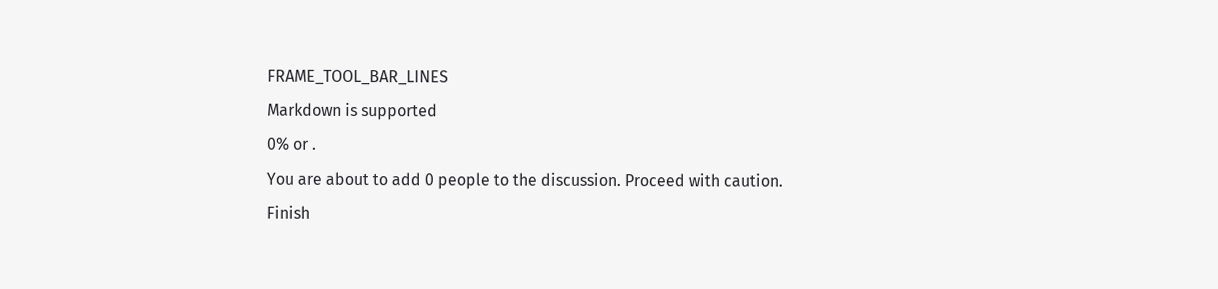FRAME_TOOL_BAR_LINES
Markdown is supported
0% or .
You are about to add 0 people to the discussion. Proceed with caution.
Finish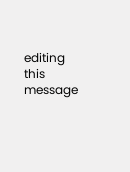editing this message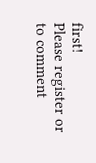first!
Please register or to comment